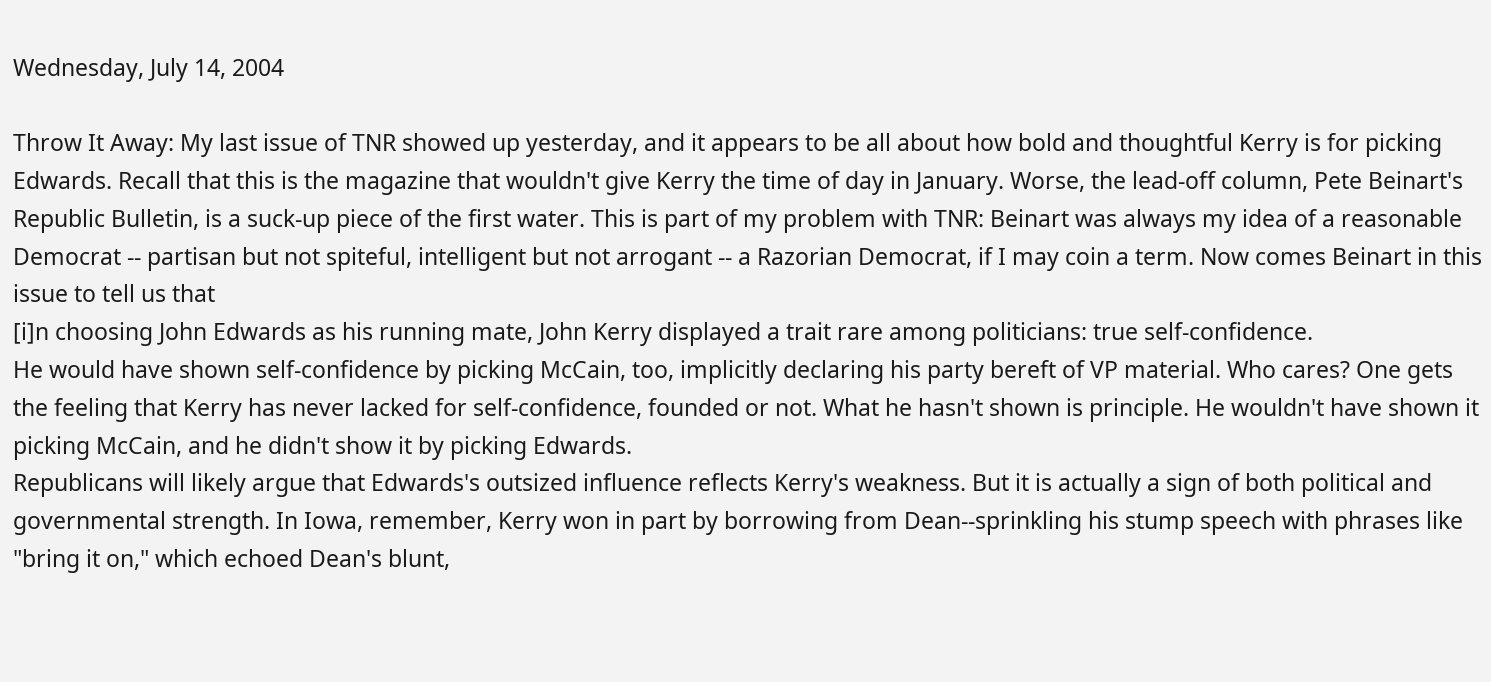Wednesday, July 14, 2004

Throw It Away: My last issue of TNR showed up yesterday, and it appears to be all about how bold and thoughtful Kerry is for picking Edwards. Recall that this is the magazine that wouldn't give Kerry the time of day in January. Worse, the lead-off column, Pete Beinart's Republic Bulletin, is a suck-up piece of the first water. This is part of my problem with TNR: Beinart was always my idea of a reasonable Democrat -- partisan but not spiteful, intelligent but not arrogant -- a Razorian Democrat, if I may coin a term. Now comes Beinart in this issue to tell us that
[i]n choosing John Edwards as his running mate, John Kerry displayed a trait rare among politicians: true self-confidence.
He would have shown self-confidence by picking McCain, too, implicitly declaring his party bereft of VP material. Who cares? One gets the feeling that Kerry has never lacked for self-confidence, founded or not. What he hasn't shown is principle. He wouldn't have shown it picking McCain, and he didn't show it by picking Edwards.
Republicans will likely argue that Edwards's outsized influence reflects Kerry's weakness. But it is actually a sign of both political and governmental strength. In Iowa, remember, Kerry won in part by borrowing from Dean--sprinkling his stump speech with phrases like "bring it on," which echoed Dean's blunt,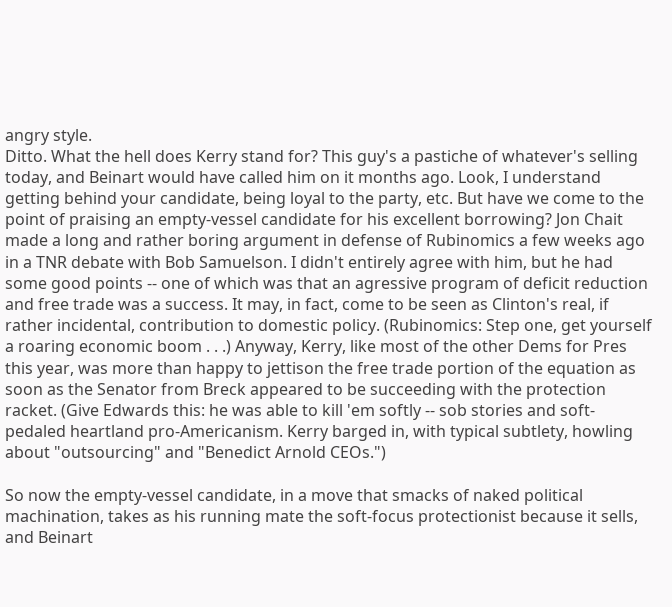angry style.
Ditto. What the hell does Kerry stand for? This guy's a pastiche of whatever's selling today, and Beinart would have called him on it months ago. Look, I understand getting behind your candidate, being loyal to the party, etc. But have we come to the point of praising an empty-vessel candidate for his excellent borrowing? Jon Chait made a long and rather boring argument in defense of Rubinomics a few weeks ago in a TNR debate with Bob Samuelson. I didn't entirely agree with him, but he had some good points -- one of which was that an agressive program of deficit reduction and free trade was a success. It may, in fact, come to be seen as Clinton's real, if rather incidental, contribution to domestic policy. (Rubinomics: Step one, get yourself a roaring economic boom . . .) Anyway, Kerry, like most of the other Dems for Pres this year, was more than happy to jettison the free trade portion of the equation as soon as the Senator from Breck appeared to be succeeding with the protection racket. (Give Edwards this: he was able to kill 'em softly -- sob stories and soft-pedaled heartland pro-Americanism. Kerry barged in, with typical subtlety, howling about "outsourcing" and "Benedict Arnold CEOs.")

So now the empty-vessel candidate, in a move that smacks of naked political machination, takes as his running mate the soft-focus protectionist because it sells, and Beinart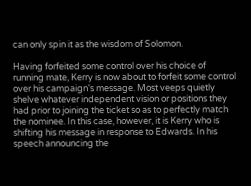can only spin it as the wisdom of Solomon.

Having forfeited some control over his choice of running mate, Kerry is now about to forfeit some control over his campaign's message. Most veeps quietly shelve whatever independent vision or positions they had prior to joining the ticket so as to perfectly match the nominee. In this case, however, it is Kerry who is shifting his message in response to Edwards. In his speech announcing the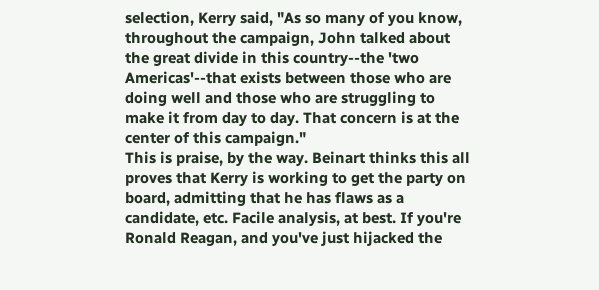selection, Kerry said, "As so many of you know, throughout the campaign, John talked about the great divide in this country--the 'two Americas'--that exists between those who are doing well and those who are struggling to make it from day to day. That concern is at the center of this campaign."
This is praise, by the way. Beinart thinks this all proves that Kerry is working to get the party on board, admitting that he has flaws as a candidate, etc. Facile analysis, at best. If you're Ronald Reagan, and you've just hijacked the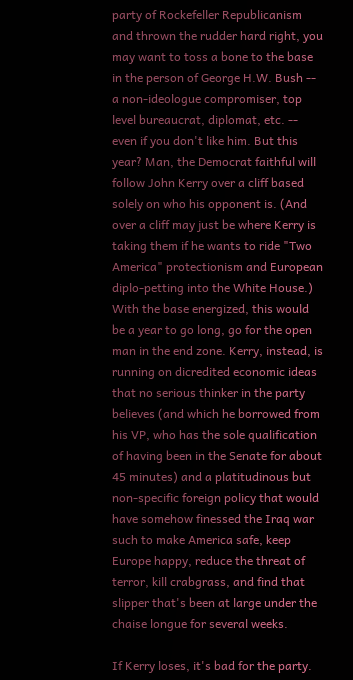party of Rockefeller Republicanism and thrown the rudder hard right, you may want to toss a bone to the base in the person of George H.W. Bush -- a non-ideologue compromiser, top level bureaucrat, diplomat, etc. -- even if you don't like him. But this year? Man, the Democrat faithful will follow John Kerry over a cliff based solely on who his opponent is. (And over a cliff may just be where Kerry is taking them if he wants to ride "Two America" protectionism and European diplo-petting into the White House.) With the base energized, this would be a year to go long, go for the open man in the end zone. Kerry, instead, is running on dicredited economic ideas that no serious thinker in the party believes (and which he borrowed from his VP, who has the sole qualification of having been in the Senate for about 45 minutes) and a platitudinous but non-specific foreign policy that would have somehow finessed the Iraq war such to make America safe, keep Europe happy, reduce the threat of terror, kill crabgrass, and find that slipper that's been at large under the chaise longue for several weeks.

If Kerry loses, it's bad for the party.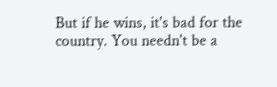But if he wins, it's bad for the country. You needn't be a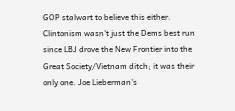GOP stalwart to believe this either. Clintonism wasn't just the Dems best run since LBJ drove the New Frontier into the Great Society/Vietnam ditch; it was their only one. Joe Lieberman's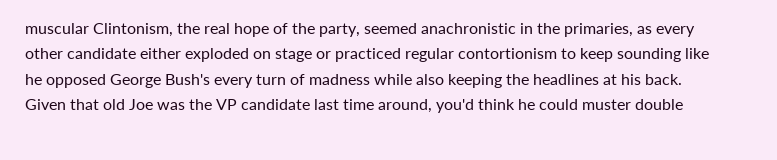muscular Clintonism, the real hope of the party, seemed anachronistic in the primaries, as every other candidate either exploded on stage or practiced regular contortionism to keep sounding like he opposed George Bush's every turn of madness while also keeping the headlines at his back. Given that old Joe was the VP candidate last time around, you'd think he could muster double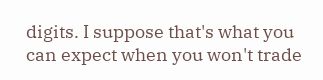digits. I suppose that's what you can expect when you won't trade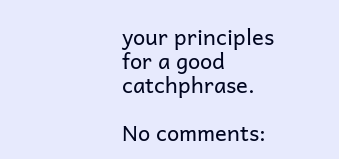your principles for a good catchphrase.

No comments: